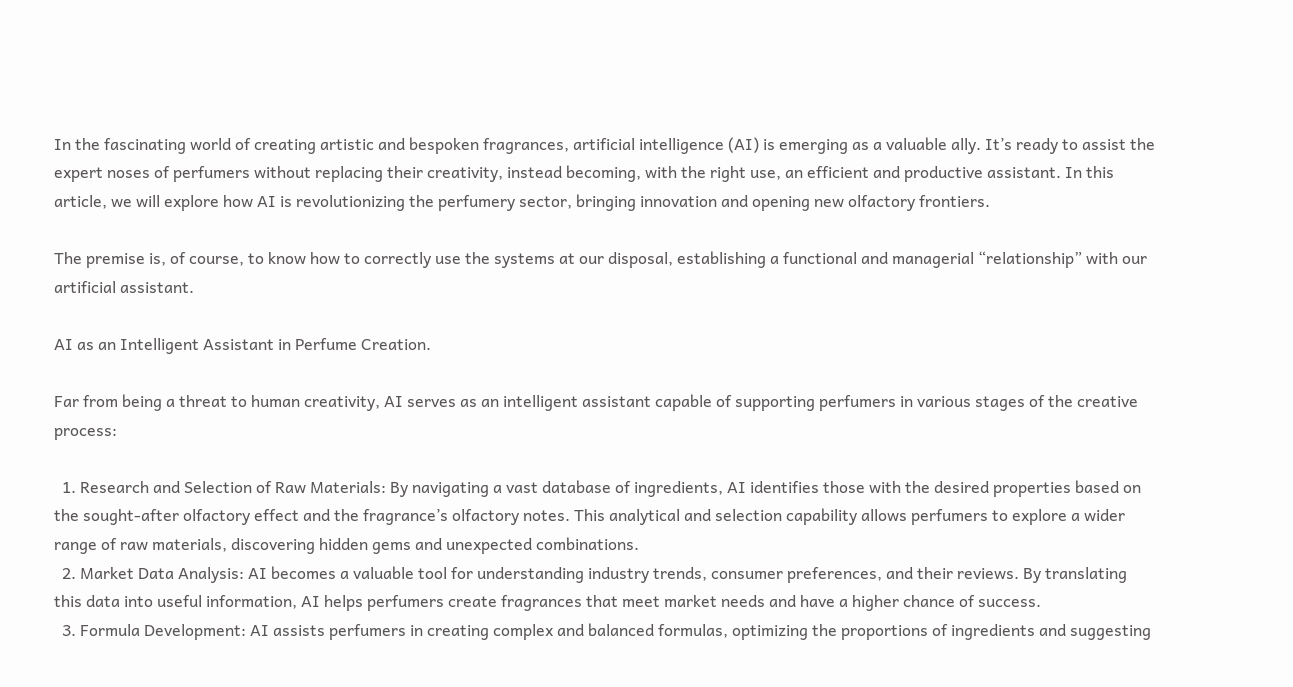In the fascinating world of creating artistic and bespoken fragrances, artificial intelligence (AI) is emerging as a valuable ally. It’s ready to assist the expert noses of perfumers without replacing their creativity, instead becoming, with the right use, an efficient and productive assistant. In this article, we will explore how AI is revolutionizing the perfumery sector, bringing innovation and opening new olfactory frontiers.

The premise is, of course, to know how to correctly use the systems at our disposal, establishing a functional and managerial “relationship” with our artificial assistant.

AI as an Intelligent Assistant in Perfume Creation.

Far from being a threat to human creativity, AI serves as an intelligent assistant capable of supporting perfumers in various stages of the creative process:

  1. Research and Selection of Raw Materials: By navigating a vast database of ingredients, AI identifies those with the desired properties based on the sought-after olfactory effect and the fragrance’s olfactory notes. This analytical and selection capability allows perfumers to explore a wider range of raw materials, discovering hidden gems and unexpected combinations.
  2. Market Data Analysis: AI becomes a valuable tool for understanding industry trends, consumer preferences, and their reviews. By translating this data into useful information, AI helps perfumers create fragrances that meet market needs and have a higher chance of success.
  3. Formula Development: AI assists perfumers in creating complex and balanced formulas, optimizing the proportions of ingredients and suggesting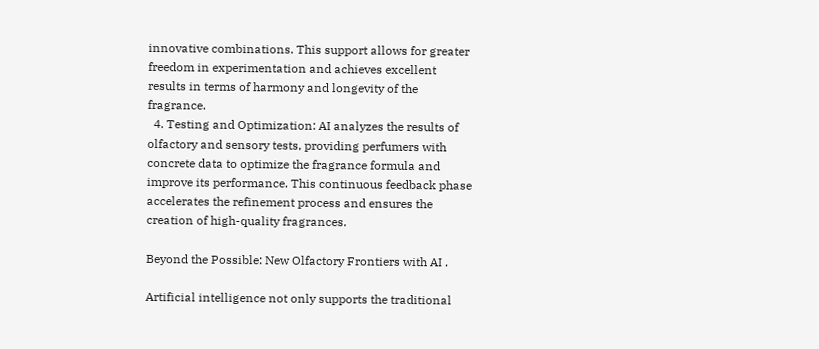innovative combinations. This support allows for greater freedom in experimentation and achieves excellent results in terms of harmony and longevity of the fragrance.
  4. Testing and Optimization: AI analyzes the results of olfactory and sensory tests, providing perfumers with concrete data to optimize the fragrance formula and improve its performance. This continuous feedback phase accelerates the refinement process and ensures the creation of high-quality fragrances.

Beyond the Possible: New Olfactory Frontiers with AI .

Artificial intelligence not only supports the traditional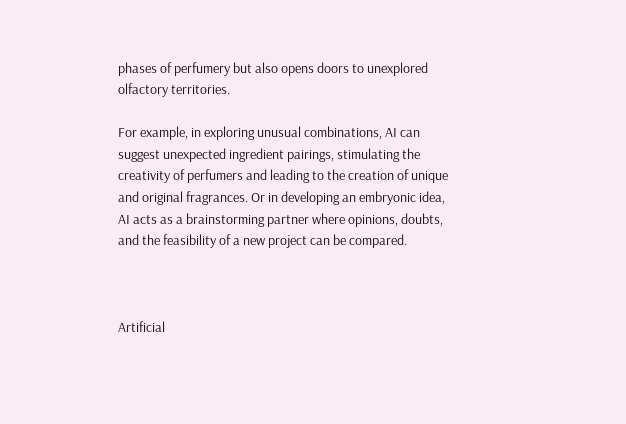phases of perfumery but also opens doors to unexplored olfactory territories.

For example, in exploring unusual combinations, AI can suggest unexpected ingredient pairings, stimulating the creativity of perfumers and leading to the creation of unique and original fragrances. Or in developing an embryonic idea, AI acts as a brainstorming partner where opinions, doubts, and the feasibility of a new project can be compared.



Artificial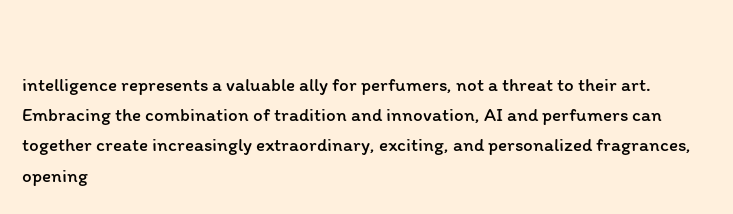intelligence represents a valuable ally for perfumers, not a threat to their art. Embracing the combination of tradition and innovation, AI and perfumers can together create increasingly extraordinary, exciting, and personalized fragrances, opening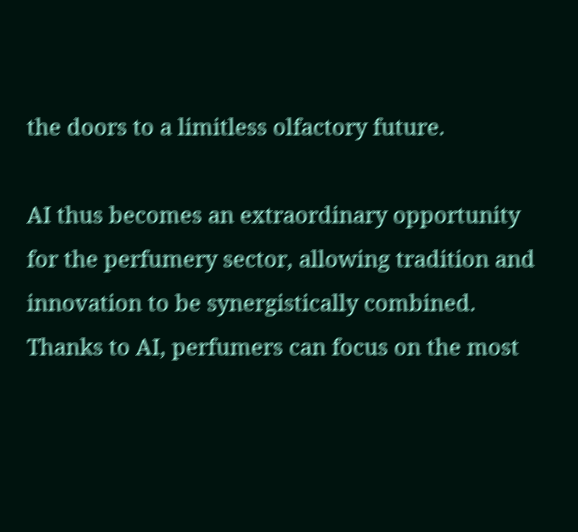the doors to a limitless olfactory future.

AI thus becomes an extraordinary opportunity for the perfumery sector, allowing tradition and innovation to be synergistically combined. Thanks to AI, perfumers can focus on the most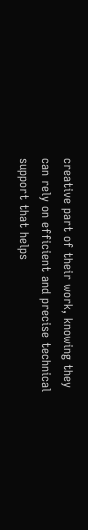creative part of their work, knowing they can rely on efficient and precise technical support that helps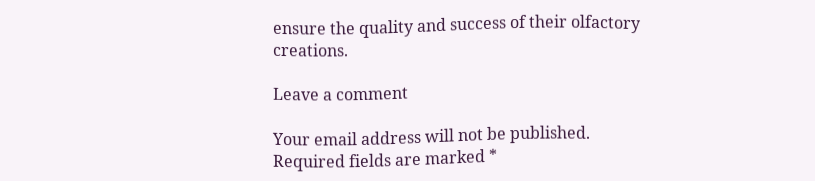ensure the quality and success of their olfactory creations.

Leave a comment

Your email address will not be published. Required fields are marked *